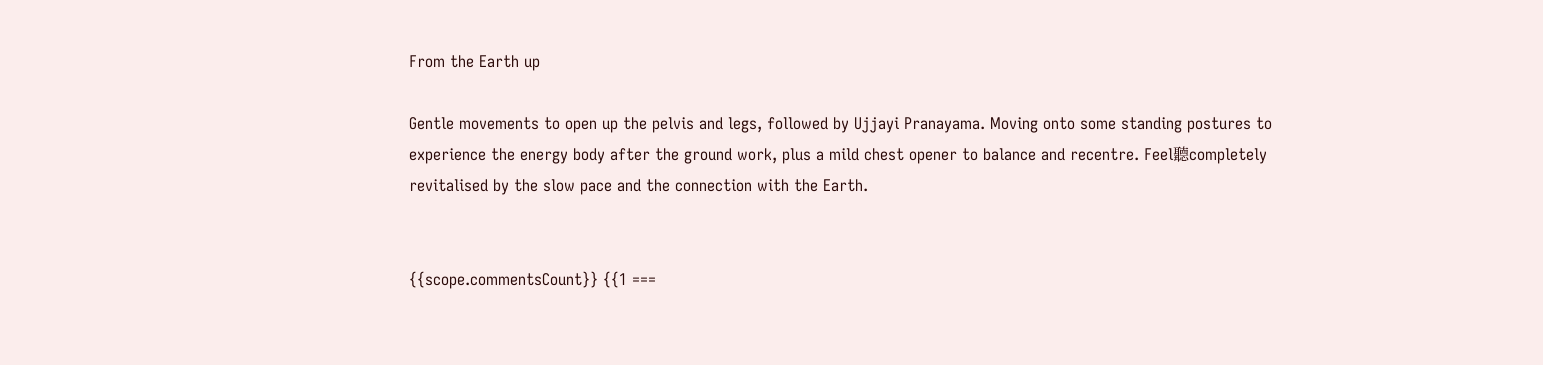From the Earth up

Gentle movements to open up the pelvis and legs, followed by Ujjayi Pranayama. Moving onto some standing postures to experience the energy body after the ground work, plus a mild chest opener to balance and recentre. Feel聽completely revitalised by the slow pace and the connection with the Earth.


{{scope.commentsCount}} {{1 ===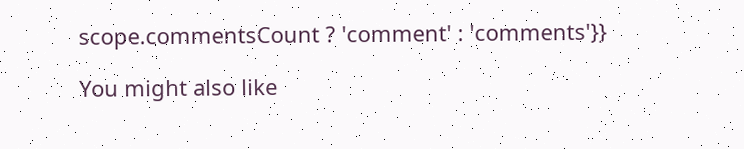scope.commentsCount ? 'comment' : 'comments'}}

You might also like